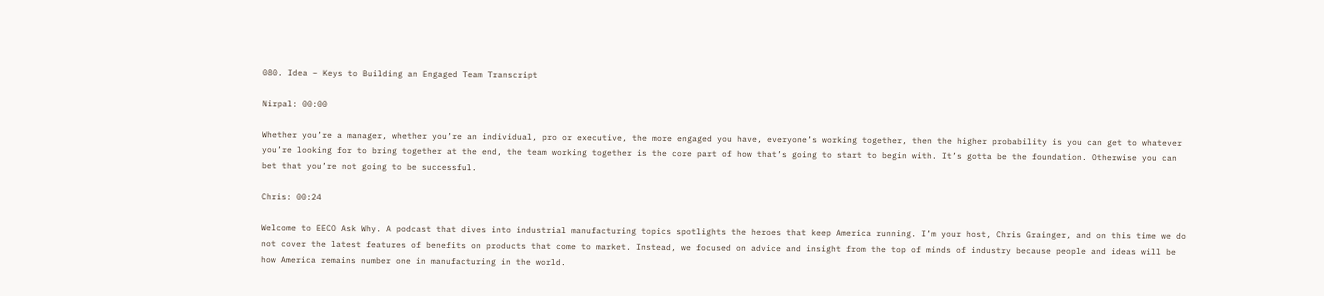080. Idea – Keys to Building an Engaged Team Transcript

Nirpal: 00:00

Whether you’re a manager, whether you’re an individual, pro or executive, the more engaged you have, everyone’s working together, then the higher probability is you can get to whatever you’re looking for to bring together at the end, the team working together is the core part of how that’s going to start to begin with. It’s gotta be the foundation. Otherwise you can bet that you’re not going to be successful.

Chris: 00:24

Welcome to EECO Ask Why. A podcast that dives into industrial manufacturing topics spotlights the heroes that keep America running. I’m your host, Chris Grainger, and on this time we do not cover the latest features of benefits on products that come to market. Instead, we focused on advice and insight from the top of minds of industry because people and ideas will be how America remains number one in manufacturing in the world.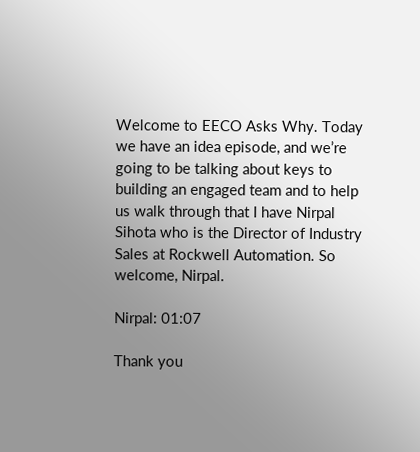Welcome to EECO Asks Why. Today we have an idea episode, and we’re going to be talking about keys to building an engaged team and to help us walk through that I have Nirpal Sihota who is the Director of Industry Sales at Rockwell Automation. So welcome, Nirpal.

Nirpal: 01:07

Thank you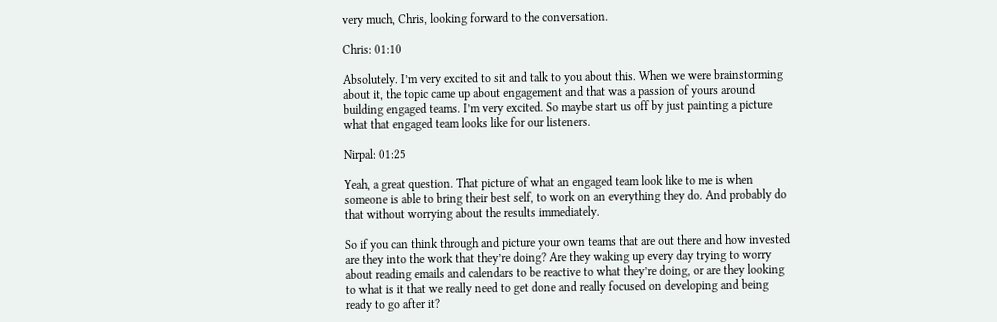very much, Chris, looking forward to the conversation.

Chris: 01:10

Absolutely. I’m very excited to sit and talk to you about this. When we were brainstorming about it, the topic came up about engagement and that was a passion of yours around building engaged teams. I’m very excited. So maybe start us off by just painting a picture what that engaged team looks like for our listeners.

Nirpal: 01:25

Yeah, a great question. That picture of what an engaged team look like to me is when someone is able to bring their best self, to work on an everything they do. And probably do that without worrying about the results immediately.

So if you can think through and picture your own teams that are out there and how invested are they into the work that they’re doing? Are they waking up every day trying to worry about reading emails and calendars to be reactive to what they’re doing, or are they looking to what is it that we really need to get done and really focused on developing and being ready to go after it?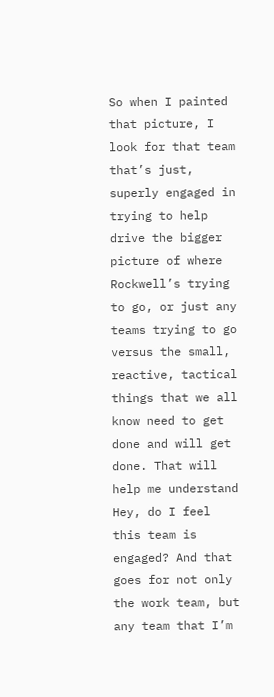So when I painted that picture, I look for that team that’s just, superly engaged in trying to help drive the bigger picture of where Rockwell’s trying to go, or just any teams trying to go versus the small, reactive, tactical things that we all know need to get done and will get done. That will help me understand Hey, do I feel this team is engaged? And that goes for not only the work team, but any team that I’m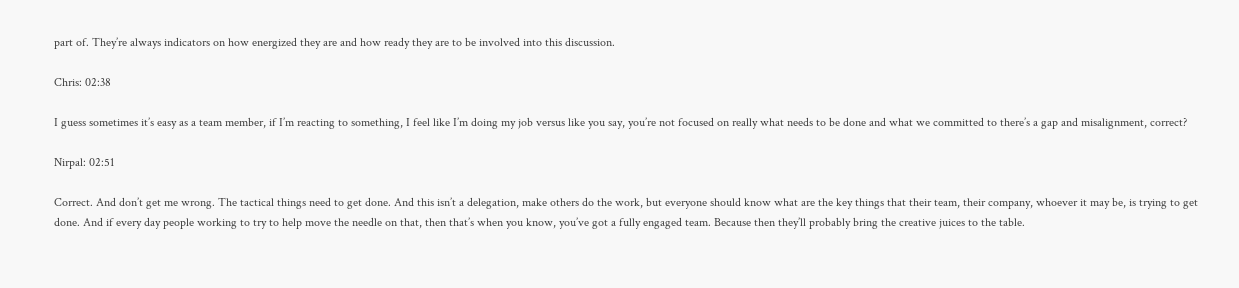part of. They’re always indicators on how energized they are and how ready they are to be involved into this discussion.

Chris: 02:38

I guess sometimes it’s easy as a team member, if I’m reacting to something, I feel like I’m doing my job versus like you say, you’re not focused on really what needs to be done and what we committed to there’s a gap and misalignment, correct?

Nirpal: 02:51

Correct. And don’t get me wrong. The tactical things need to get done. And this isn’t a delegation, make others do the work, but everyone should know what are the key things that their team, their company, whoever it may be, is trying to get done. And if every day people working to try to help move the needle on that, then that’s when you know, you’ve got a fully engaged team. Because then they’ll probably bring the creative juices to the table.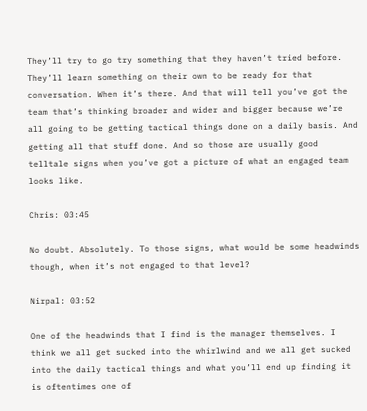They’ll try to go try something that they haven’t tried before. They’ll learn something on their own to be ready for that conversation. When it’s there. And that will tell you’ve got the team that’s thinking broader and wider and bigger because we’re all going to be getting tactical things done on a daily basis. And getting all that stuff done. And so those are usually good telltale signs when you’ve got a picture of what an engaged team looks like.

Chris: 03:45

No doubt. Absolutely. To those signs, what would be some headwinds though, when it’s not engaged to that level?

Nirpal: 03:52

One of the headwinds that I find is the manager themselves. I think we all get sucked into the whirlwind and we all get sucked into the daily tactical things and what you’ll end up finding it is oftentimes one of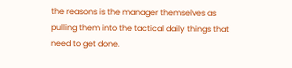the reasons is the manager themselves as pulling them into the tactical daily things that need to get done.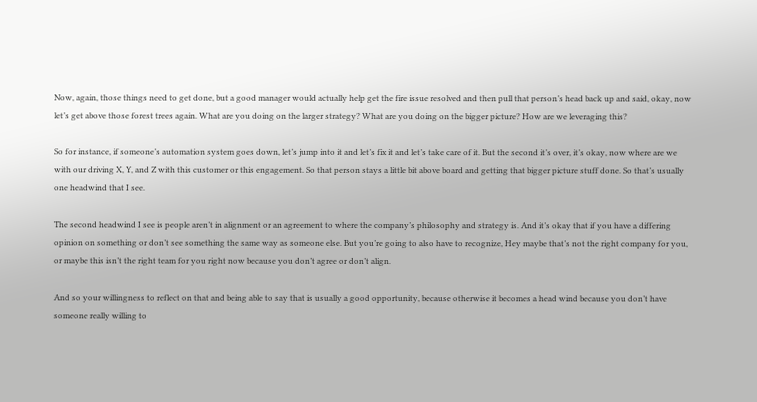Now, again, those things need to get done, but a good manager would actually help get the fire issue resolved and then pull that person’s head back up and said, okay, now let’s get above those forest trees again. What are you doing on the larger strategy? What are you doing on the bigger picture? How are we leveraging this?

So for instance, if someone’s automation system goes down, let’s jump into it and let’s fix it and let’s take care of it. But the second it’s over, it’s okay, now where are we with our driving X, Y, and Z with this customer or this engagement. So that person stays a little bit above board and getting that bigger picture stuff done. So that’s usually one headwind that I see.

The second headwind I see is people aren’t in alignment or an agreement to where the company’s philosophy and strategy is. And it’s okay that if you have a differing opinion on something or don’t see something the same way as someone else. But you’re going to also have to recognize, Hey maybe that’s not the right company for you, or maybe this isn’t the right team for you right now because you don’t agree or don’t align.

And so your willingness to reflect on that and being able to say that is usually a good opportunity, because otherwise it becomes a head wind because you don’t have someone really willing to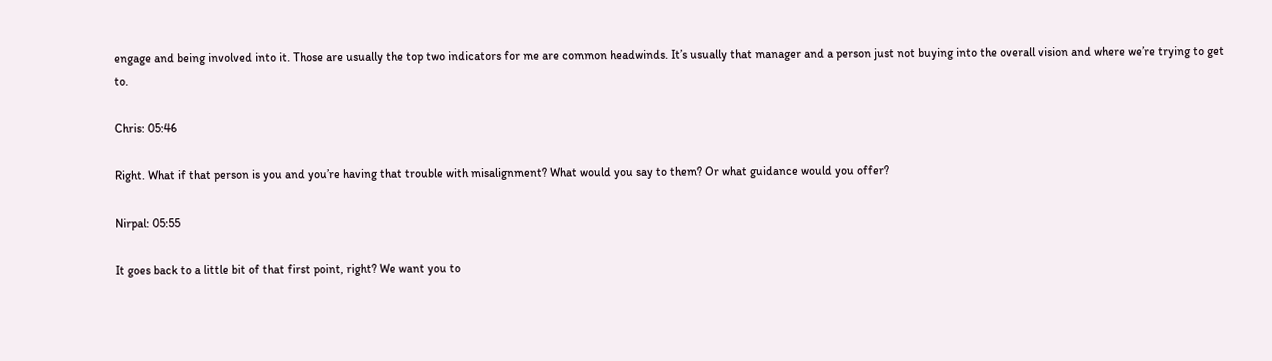engage and being involved into it. Those are usually the top two indicators for me are common headwinds. It’s usually that manager and a person just not buying into the overall vision and where we’re trying to get to.

Chris: 05:46

Right. What if that person is you and you’re having that trouble with misalignment? What would you say to them? Or what guidance would you offer?

Nirpal: 05:55

It goes back to a little bit of that first point, right? We want you to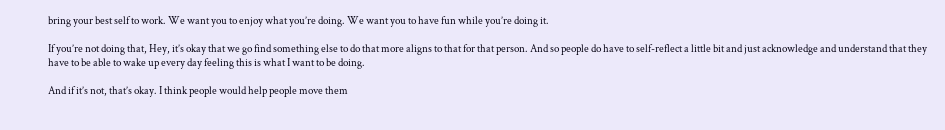bring your best self to work. We want you to enjoy what you’re doing. We want you to have fun while you’re doing it.

If you’re not doing that, Hey, it’s okay that we go find something else to do that more aligns to that for that person. And so people do have to self-reflect a little bit and just acknowledge and understand that they have to be able to wake up every day feeling this is what I want to be doing.

And if it’s not, that’s okay. I think people would help people move them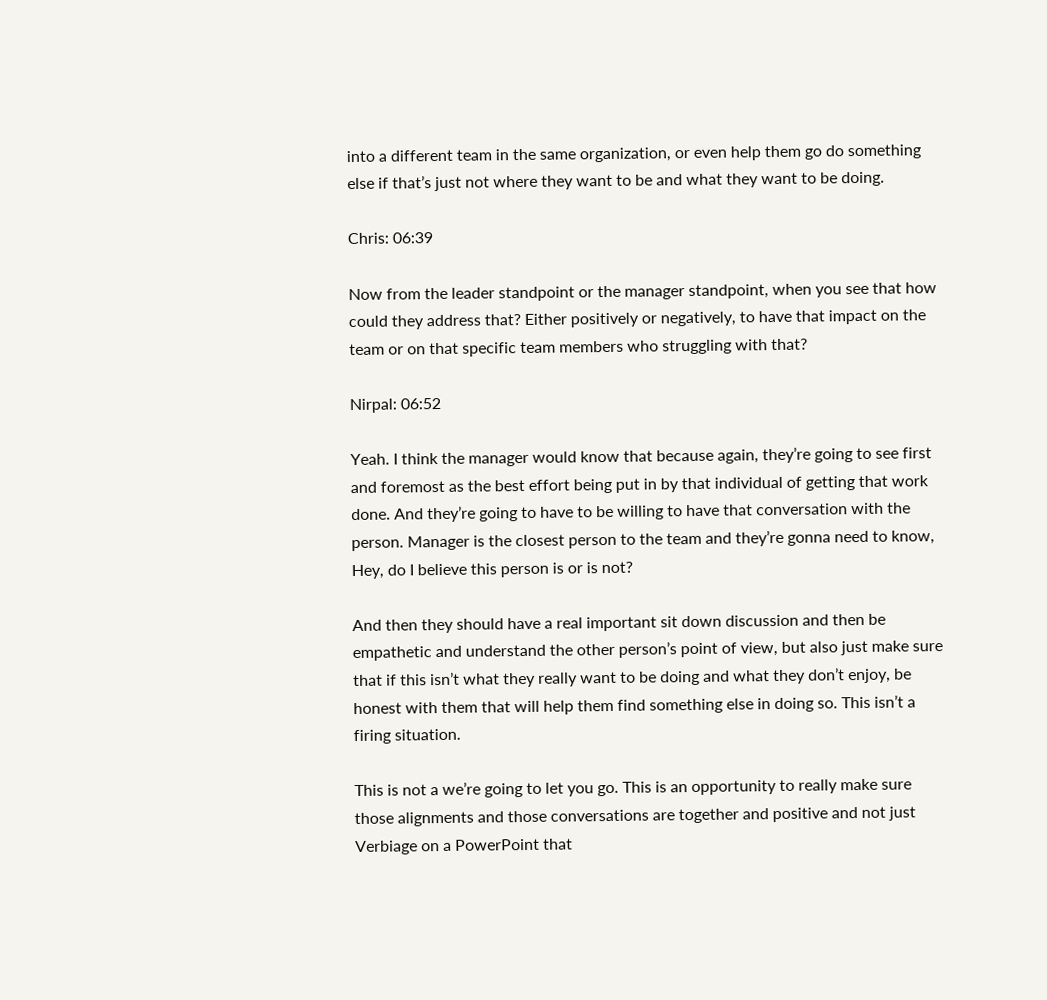into a different team in the same organization, or even help them go do something else if that’s just not where they want to be and what they want to be doing.

Chris: 06:39

Now from the leader standpoint or the manager standpoint, when you see that how could they address that? Either positively or negatively, to have that impact on the team or on that specific team members who struggling with that?

Nirpal: 06:52

Yeah. I think the manager would know that because again, they’re going to see first and foremost as the best effort being put in by that individual of getting that work done. And they’re going to have to be willing to have that conversation with the person. Manager is the closest person to the team and they’re gonna need to know, Hey, do I believe this person is or is not?

And then they should have a real important sit down discussion and then be empathetic and understand the other person’s point of view, but also just make sure that if this isn’t what they really want to be doing and what they don’t enjoy, be honest with them that will help them find something else in doing so. This isn’t a firing situation.

This is not a we’re going to let you go. This is an opportunity to really make sure those alignments and those conversations are together and positive and not just Verbiage on a PowerPoint that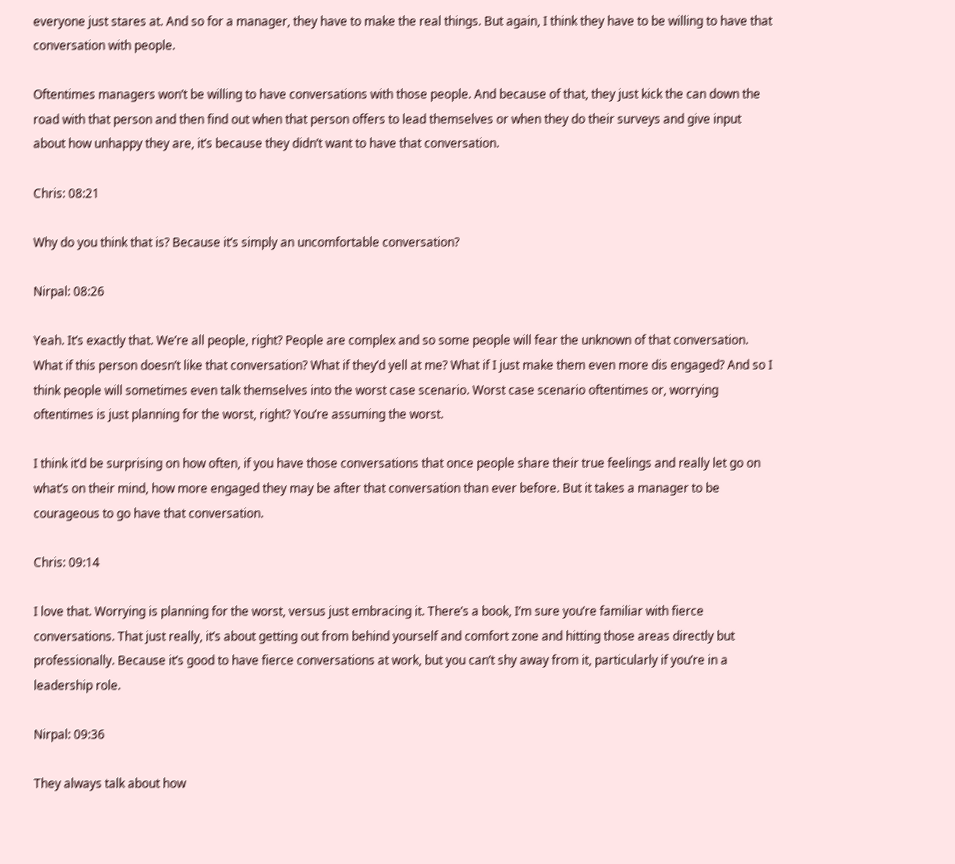everyone just stares at. And so for a manager, they have to make the real things. But again, I think they have to be willing to have that conversation with people.

Oftentimes managers won’t be willing to have conversations with those people. And because of that, they just kick the can down the road with that person and then find out when that person offers to lead themselves or when they do their surveys and give input about how unhappy they are, it’s because they didn’t want to have that conversation.

Chris: 08:21

Why do you think that is? Because it’s simply an uncomfortable conversation?

Nirpal: 08:26

Yeah. It’s exactly that. We’re all people, right? People are complex and so some people will fear the unknown of that conversation. What if this person doesn’t like that conversation? What if they’d yell at me? What if I just make them even more dis engaged? And so I think people will sometimes even talk themselves into the worst case scenario. Worst case scenario oftentimes or, worrying oftentimes is just planning for the worst, right? You’re assuming the worst.

I think it’d be surprising on how often, if you have those conversations that once people share their true feelings and really let go on what’s on their mind, how more engaged they may be after that conversation than ever before. But it takes a manager to be courageous to go have that conversation.

Chris: 09:14

I love that. Worrying is planning for the worst, versus just embracing it. There’s a book, I’m sure you’re familiar with fierce conversations. That just really, it’s about getting out from behind yourself and comfort zone and hitting those areas directly but professionally. Because it’s good to have fierce conversations at work, but you can’t shy away from it, particularly if you’re in a leadership role.

Nirpal: 09:36

They always talk about how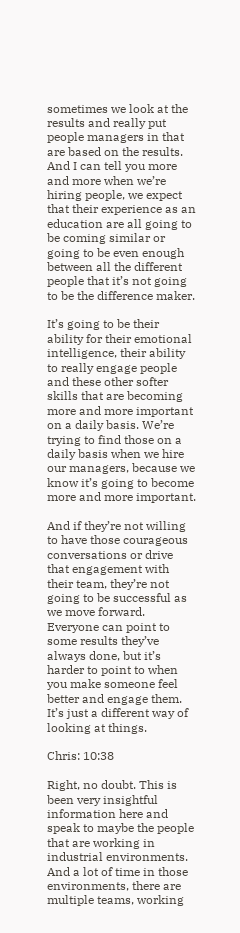sometimes we look at the results and really put people managers in that are based on the results. And I can tell you more and more when we’re hiring people, we expect that their experience as an education are all going to be coming similar or going to be even enough between all the different people that it’s not going to be the difference maker.

It’s going to be their ability for their emotional intelligence, their ability to really engage people and these other softer skills that are becoming more and more important on a daily basis. We’re trying to find those on a daily basis when we hire our managers, because we know it’s going to become more and more important.

And if they’re not willing to have those courageous conversations or drive that engagement with their team, they’re not going to be successful as we move forward. Everyone can point to some results they’ve always done, but it’s harder to point to when you make someone feel better and engage them. It’s just a different way of looking at things.

Chris: 10:38

Right, no doubt. This is been very insightful information here and speak to maybe the people that are working in industrial environments. And a lot of time in those environments, there are multiple teams, working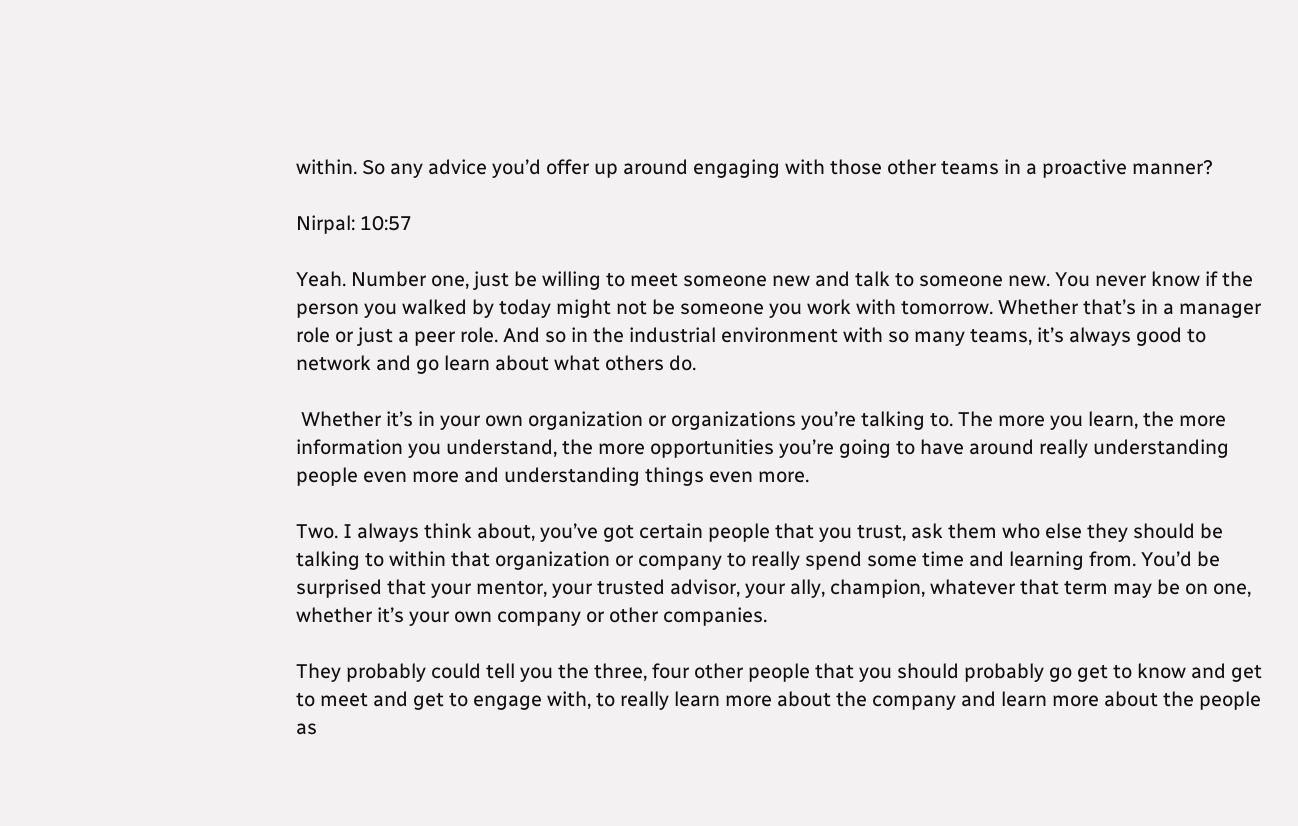within. So any advice you’d offer up around engaging with those other teams in a proactive manner?

Nirpal: 10:57

Yeah. Number one, just be willing to meet someone new and talk to someone new. You never know if the person you walked by today might not be someone you work with tomorrow. Whether that’s in a manager role or just a peer role. And so in the industrial environment with so many teams, it’s always good to network and go learn about what others do.

 Whether it’s in your own organization or organizations you’re talking to. The more you learn, the more information you understand, the more opportunities you’re going to have around really understanding people even more and understanding things even more.

Two. I always think about, you’ve got certain people that you trust, ask them who else they should be talking to within that organization or company to really spend some time and learning from. You’d be surprised that your mentor, your trusted advisor, your ally, champion, whatever that term may be on one, whether it’s your own company or other companies.

They probably could tell you the three, four other people that you should probably go get to know and get to meet and get to engage with, to really learn more about the company and learn more about the people as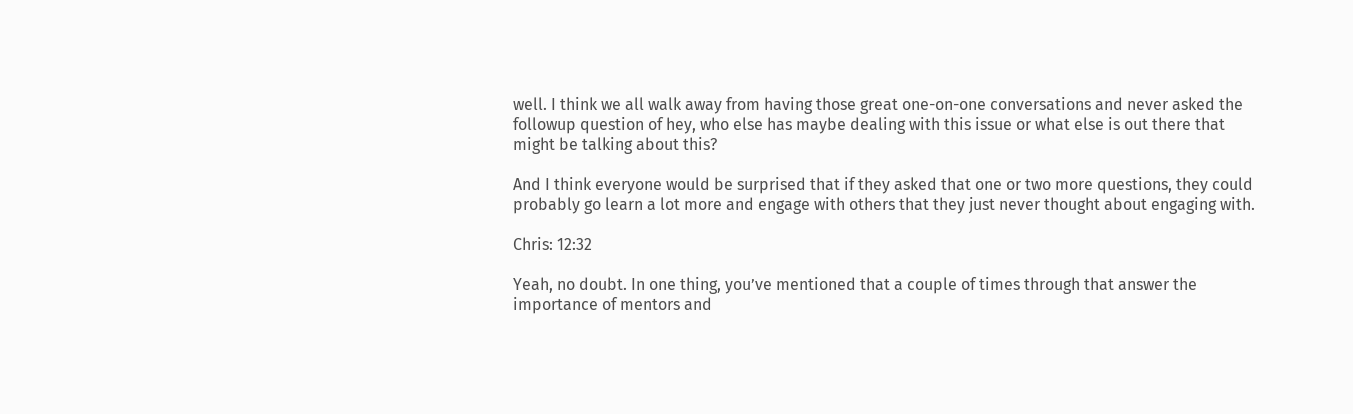well. I think we all walk away from having those great one-on-one conversations and never asked the followup question of hey, who else has maybe dealing with this issue or what else is out there that might be talking about this?

And I think everyone would be surprised that if they asked that one or two more questions, they could probably go learn a lot more and engage with others that they just never thought about engaging with.

Chris: 12:32

Yeah, no doubt. In one thing, you’ve mentioned that a couple of times through that answer the importance of mentors and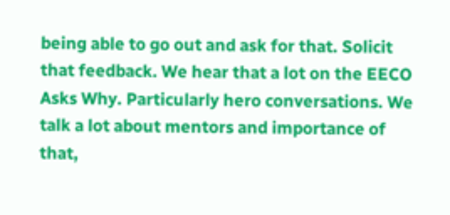being able to go out and ask for that. Solicit that feedback. We hear that a lot on the EECO Asks Why. Particularly hero conversations. We talk a lot about mentors and importance of that,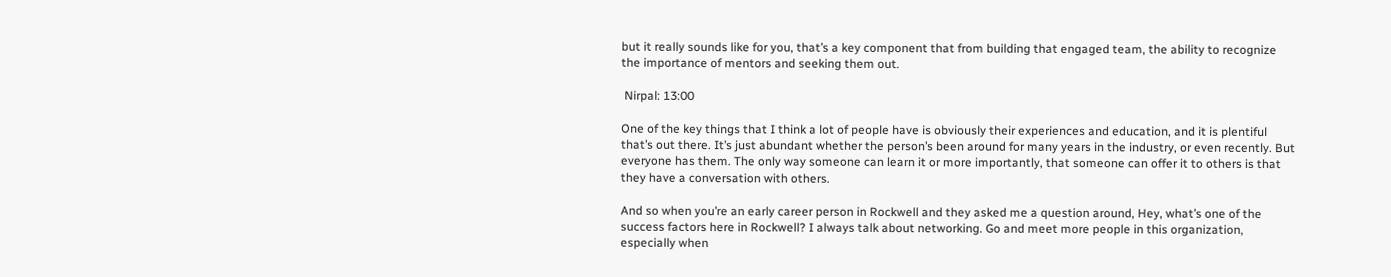but it really sounds like for you, that’s a key component that from building that engaged team, the ability to recognize the importance of mentors and seeking them out.

 Nirpal: 13:00

One of the key things that I think a lot of people have is obviously their experiences and education, and it is plentiful that’s out there. It’s just abundant whether the person’s been around for many years in the industry, or even recently. But everyone has them. The only way someone can learn it or more importantly, that someone can offer it to others is that they have a conversation with others.

And so when you’re an early career person in Rockwell and they asked me a question around, Hey, what’s one of the success factors here in Rockwell? I always talk about networking. Go and meet more people in this organization, especially when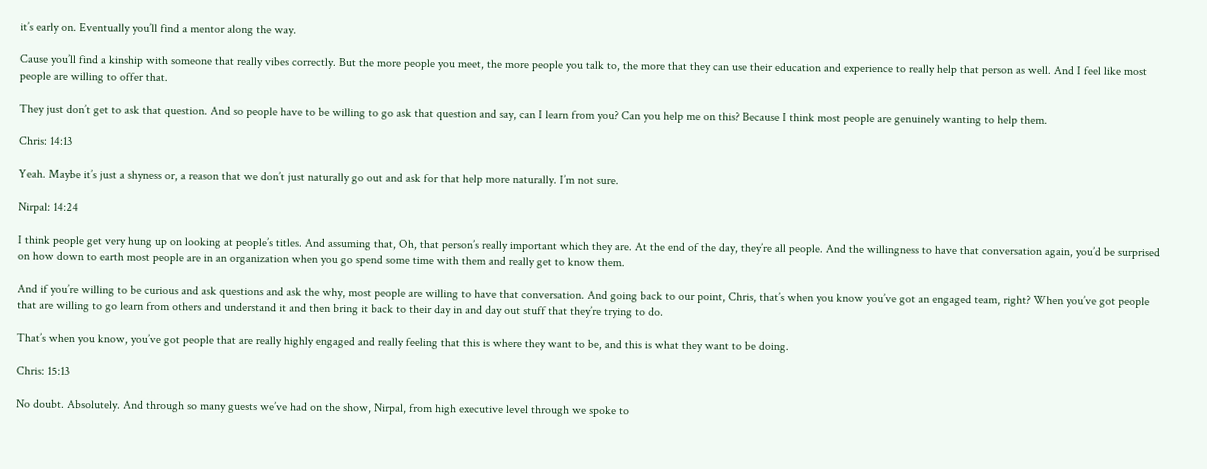it’s early on. Eventually you’ll find a mentor along the way.

Cause you’ll find a kinship with someone that really vibes correctly. But the more people you meet, the more people you talk to, the more that they can use their education and experience to really help that person as well. And I feel like most people are willing to offer that.

They just don’t get to ask that question. And so people have to be willing to go ask that question and say, can I learn from you? Can you help me on this? Because I think most people are genuinely wanting to help them.

Chris: 14:13

Yeah. Maybe it’s just a shyness or, a reason that we don’t just naturally go out and ask for that help more naturally. I’m not sure.

Nirpal: 14:24

I think people get very hung up on looking at people’s titles. And assuming that, Oh, that person’s really important which they are. At the end of the day, they’re all people. And the willingness to have that conversation again, you’d be surprised on how down to earth most people are in an organization when you go spend some time with them and really get to know them.

And if you’re willing to be curious and ask questions and ask the why, most people are willing to have that conversation. And going back to our point, Chris, that’s when you know you’ve got an engaged team, right? When you’ve got people that are willing to go learn from others and understand it and then bring it back to their day in and day out stuff that they’re trying to do.

That’s when you know, you’ve got people that are really highly engaged and really feeling that this is where they want to be, and this is what they want to be doing.

Chris: 15:13

No doubt. Absolutely. And through so many guests we’ve had on the show, Nirpal, from high executive level through we spoke to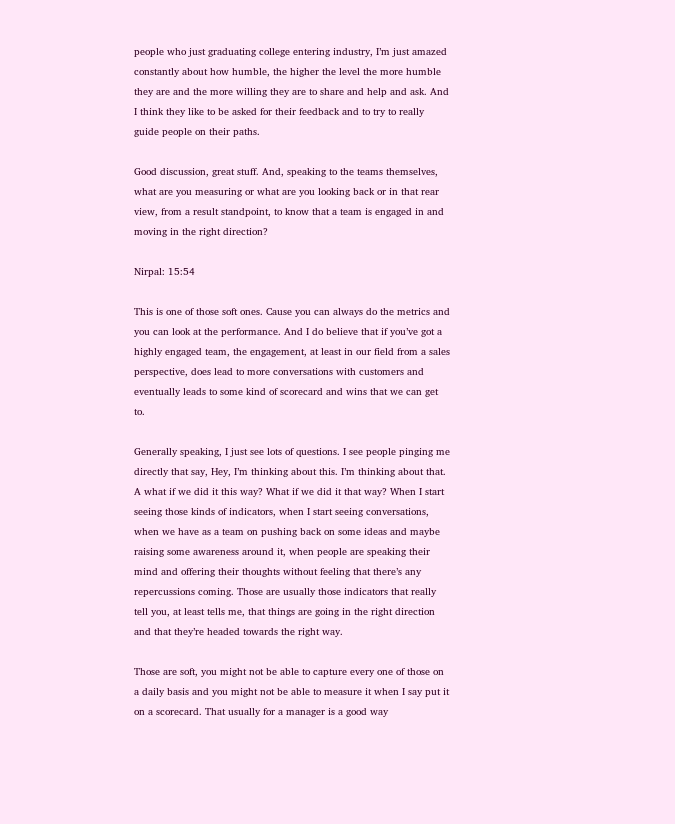people who just graduating college entering industry, I’m just amazed constantly about how humble, the higher the level the more humble they are and the more willing they are to share and help and ask. And I think they like to be asked for their feedback and to try to really guide people on their paths.

Good discussion, great stuff. And, speaking to the teams themselves, what are you measuring or what are you looking back or in that rear view, from a result standpoint, to know that a team is engaged in and moving in the right direction?

Nirpal: 15:54

This is one of those soft ones. Cause you can always do the metrics and you can look at the performance. And I do believe that if you’ve got a highly engaged team, the engagement, at least in our field from a sales perspective, does lead to more conversations with customers and eventually leads to some kind of scorecard and wins that we can get to.

Generally speaking, I just see lots of questions. I see people pinging me directly that say, Hey, I’m thinking about this. I’m thinking about that. A what if we did it this way? What if we did it that way? When I start seeing those kinds of indicators, when I start seeing conversations, when we have as a team on pushing back on some ideas and maybe raising some awareness around it, when people are speaking their mind and offering their thoughts without feeling that there’s any repercussions coming. Those are usually those indicators that really tell you, at least tells me, that things are going in the right direction and that they’re headed towards the right way.

Those are soft, you might not be able to capture every one of those on a daily basis and you might not be able to measure it when I say put it on a scorecard. That usually for a manager is a good way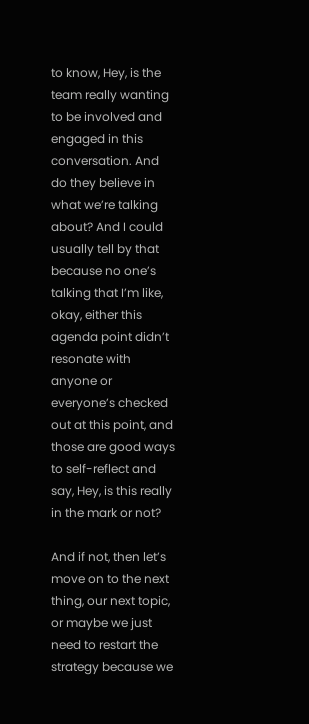to know, Hey, is the team really wanting to be involved and engaged in this conversation. And do they believe in what we’re talking about? And I could usually tell by that because no one’s talking that I’m like, okay, either this agenda point didn’t resonate with anyone or everyone’s checked out at this point, and those are good ways to self-reflect and say, Hey, is this really in the mark or not?

And if not, then let’s move on to the next thing, our next topic, or maybe we just need to restart the strategy because we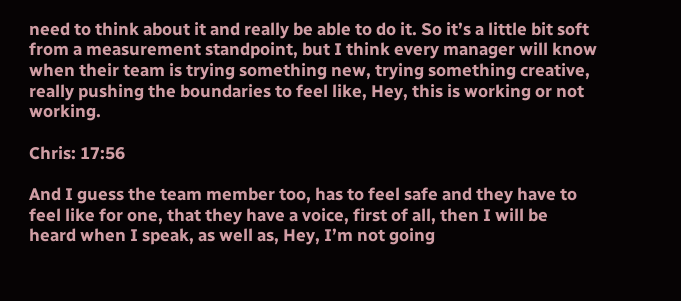need to think about it and really be able to do it. So it’s a little bit soft from a measurement standpoint, but I think every manager will know when their team is trying something new, trying something creative, really pushing the boundaries to feel like, Hey, this is working or not working.

Chris: 17:56

And I guess the team member too, has to feel safe and they have to feel like for one, that they have a voice, first of all, then I will be heard when I speak, as well as, Hey, I’m not going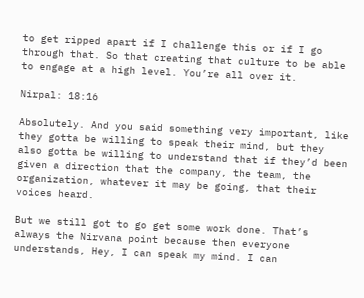to get ripped apart if I challenge this or if I go through that. So that creating that culture to be able to engage at a high level. You’re all over it.

Nirpal: 18:16

Absolutely. And you said something very important, like they gotta be willing to speak their mind, but they also gotta be willing to understand that if they’d been given a direction that the company, the team, the organization, whatever it may be going, that their voices heard.

But we still got to go get some work done. That’s always the Nirvana point because then everyone understands, Hey, I can speak my mind. I can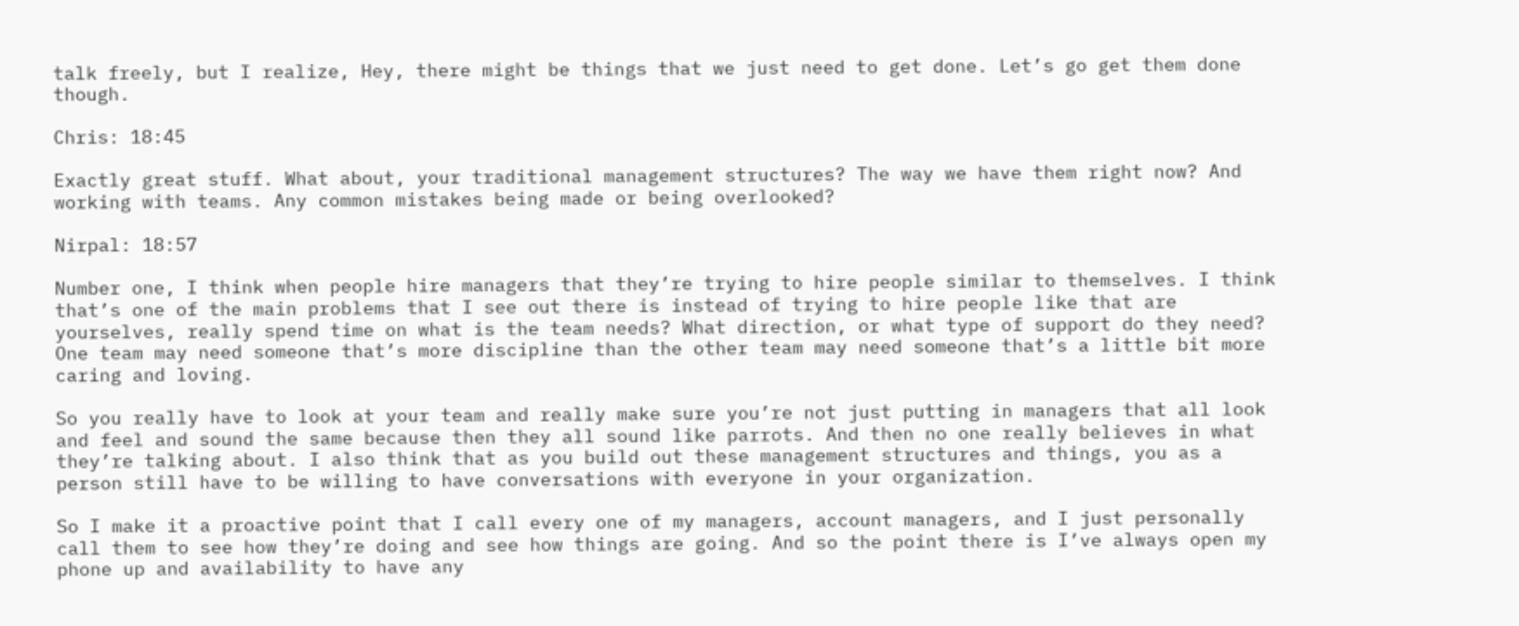talk freely, but I realize, Hey, there might be things that we just need to get done. Let’s go get them done though.

Chris: 18:45

Exactly great stuff. What about, your traditional management structures? The way we have them right now? And working with teams. Any common mistakes being made or being overlooked?

Nirpal: 18:57

Number one, I think when people hire managers that they’re trying to hire people similar to themselves. I think that’s one of the main problems that I see out there is instead of trying to hire people like that are yourselves, really spend time on what is the team needs? What direction, or what type of support do they need? One team may need someone that’s more discipline than the other team may need someone that’s a little bit more caring and loving.

So you really have to look at your team and really make sure you’re not just putting in managers that all look and feel and sound the same because then they all sound like parrots. And then no one really believes in what they’re talking about. I also think that as you build out these management structures and things, you as a person still have to be willing to have conversations with everyone in your organization.

So I make it a proactive point that I call every one of my managers, account managers, and I just personally call them to see how they’re doing and see how things are going. And so the point there is I’ve always open my phone up and availability to have any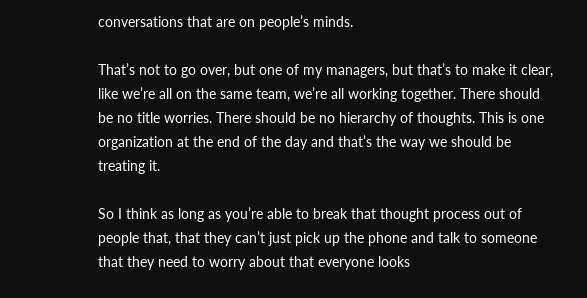conversations that are on people’s minds.

That’s not to go over, but one of my managers, but that’s to make it clear, like we’re all on the same team, we’re all working together. There should be no title worries. There should be no hierarchy of thoughts. This is one organization at the end of the day and that’s the way we should be treating it.

So I think as long as you’re able to break that thought process out of people that, that they can’t just pick up the phone and talk to someone that they need to worry about that everyone looks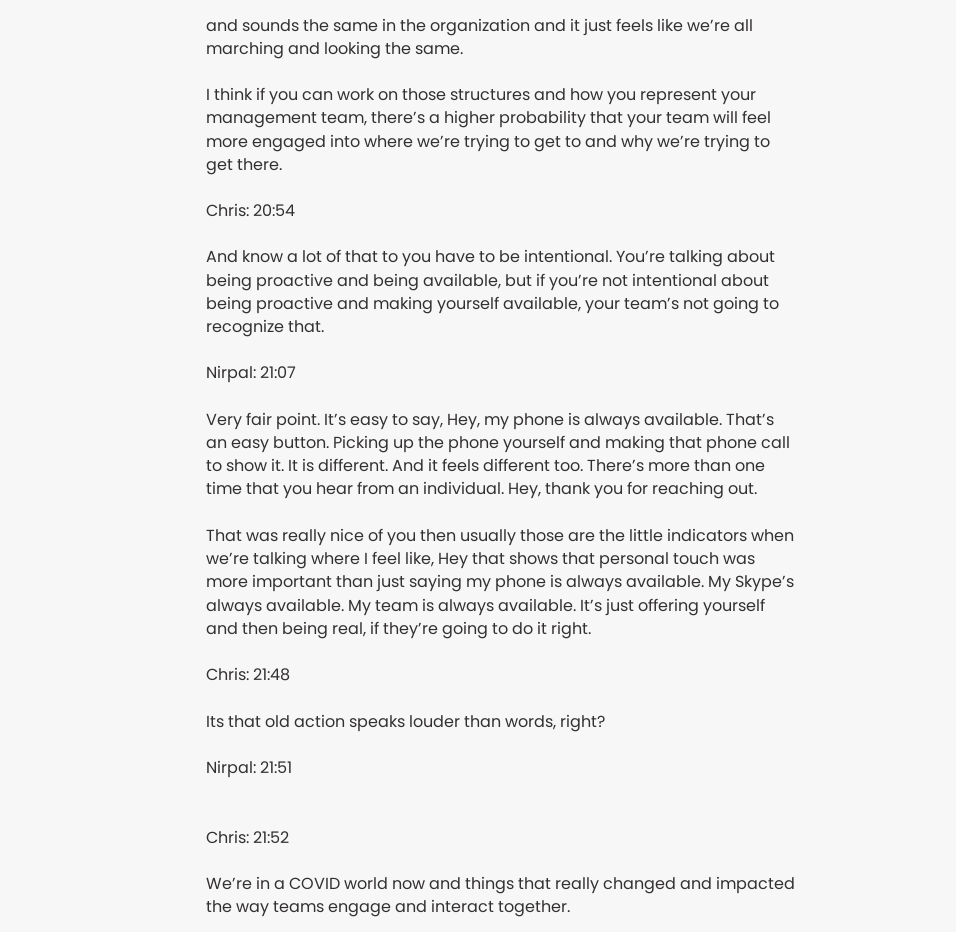and sounds the same in the organization and it just feels like we’re all marching and looking the same.

I think if you can work on those structures and how you represent your management team, there’s a higher probability that your team will feel more engaged into where we’re trying to get to and why we’re trying to get there.

Chris: 20:54

And know a lot of that to you have to be intentional. You’re talking about being proactive and being available, but if you’re not intentional about being proactive and making yourself available, your team’s not going to recognize that.

Nirpal: 21:07

Very fair point. It’s easy to say, Hey, my phone is always available. That’s an easy button. Picking up the phone yourself and making that phone call to show it. It is different. And it feels different too. There’s more than one time that you hear from an individual. Hey, thank you for reaching out.

That was really nice of you then usually those are the little indicators when we’re talking where I feel like, Hey that shows that personal touch was more important than just saying my phone is always available. My Skype’s always available. My team is always available. It’s just offering yourself and then being real, if they’re going to do it right.

Chris: 21:48

Its that old action speaks louder than words, right?

Nirpal: 21:51


Chris: 21:52

We’re in a COVID world now and things that really changed and impacted the way teams engage and interact together.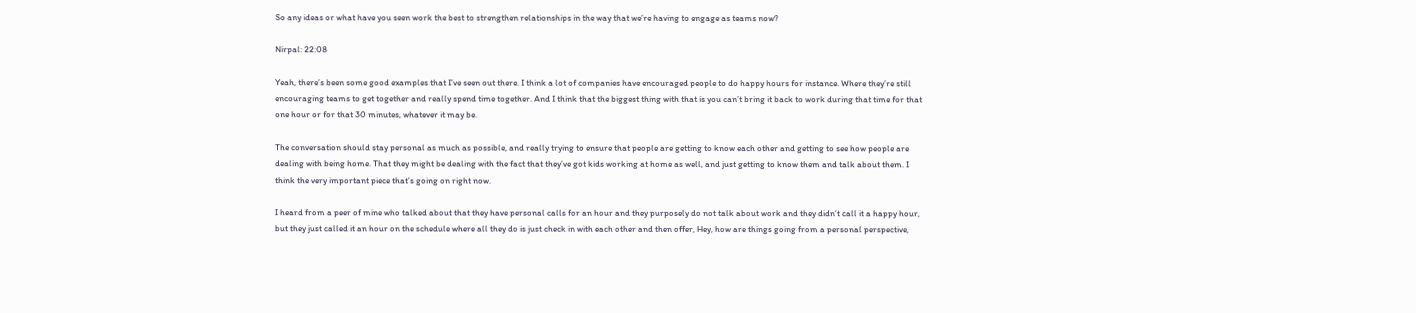So any ideas or what have you seen work the best to strengthen relationships in the way that we’re having to engage as teams now?

Nirpal: 22:08

Yeah, there’s been some good examples that I’ve seen out there. I think a lot of companies have encouraged people to do happy hours for instance. Where they’re still encouraging teams to get together and really spend time together. And I think that the biggest thing with that is you can’t bring it back to work during that time for that one hour or for that 30 minutes, whatever it may be.

The conversation should stay personal as much as possible, and really trying to ensure that people are getting to know each other and getting to see how people are dealing with being home. That they might be dealing with the fact that they’ve got kids working at home as well, and just getting to know them and talk about them. I think the very important piece that’s going on right now.

I heard from a peer of mine who talked about that they have personal calls for an hour and they purposely do not talk about work and they didn’t call it a happy hour, but they just called it an hour on the schedule where all they do is just check in with each other and then offer, Hey, how are things going from a personal perspective,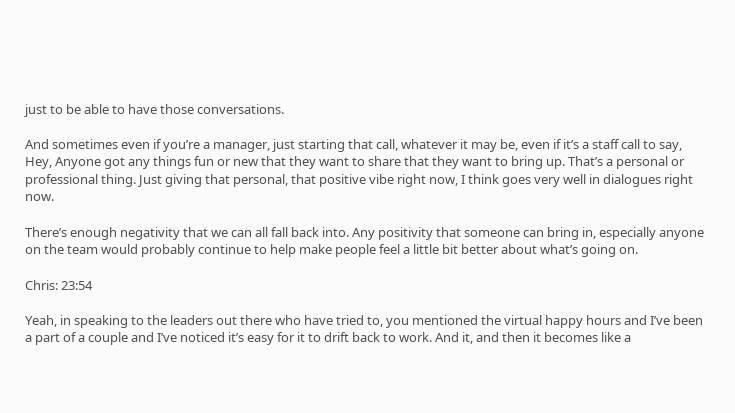just to be able to have those conversations.

And sometimes even if you’re a manager, just starting that call, whatever it may be, even if it’s a staff call to say, Hey, Anyone got any things fun or new that they want to share that they want to bring up. That’s a personal or professional thing. Just giving that personal, that positive vibe right now, I think goes very well in dialogues right now.

There’s enough negativity that we can all fall back into. Any positivity that someone can bring in, especially anyone on the team would probably continue to help make people feel a little bit better about what’s going on.

Chris: 23:54

Yeah, in speaking to the leaders out there who have tried to, you mentioned the virtual happy hours and I’ve been a part of a couple and I’ve noticed it’s easy for it to drift back to work. And it, and then it becomes like a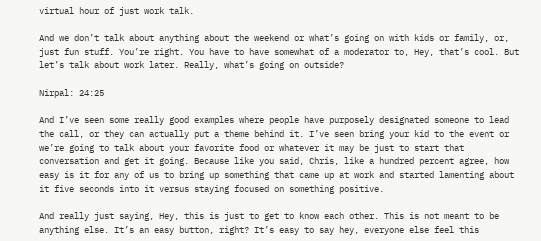virtual hour of just work talk.

And we don’t talk about anything about the weekend or what’s going on with kids or family, or, just fun stuff. You’re right. You have to have somewhat of a moderator to, Hey, that’s cool. But let’s talk about work later. Really, what’s going on outside?

Nirpal: 24:25

And I’ve seen some really good examples where people have purposely designated someone to lead the call, or they can actually put a theme behind it. I’ve seen bring your kid to the event or we’re going to talk about your favorite food or whatever it may be just to start that conversation and get it going. Because like you said, Chris, like a hundred percent agree, how easy is it for any of us to bring up something that came up at work and started lamenting about it five seconds into it versus staying focused on something positive.

And really just saying, Hey, this is just to get to know each other. This is not meant to be anything else. It’s an easy button, right? It’s easy to say hey, everyone else feel this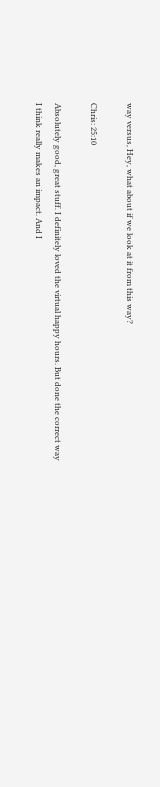way versus, Hey, what about if we look at it from this way?

Chris: 25:10

Absolutely good, great stuff. I definitely loved the virtual happy hours. But done the correct way I think really makes an impact. And I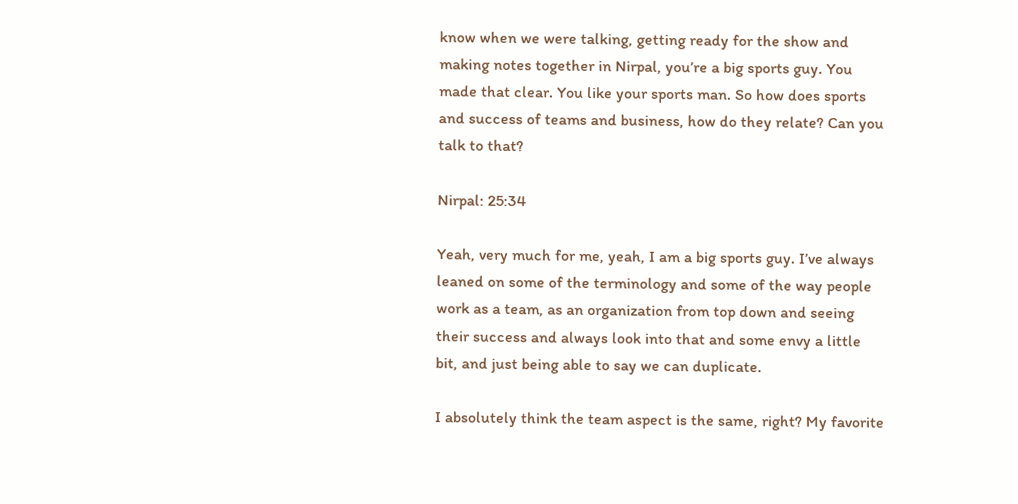know when we were talking, getting ready for the show and making notes together in Nirpal, you’re a big sports guy. You made that clear. You like your sports man. So how does sports and success of teams and business, how do they relate? Can you talk to that?

Nirpal: 25:34

Yeah, very much for me, yeah, I am a big sports guy. I’ve always leaned on some of the terminology and some of the way people work as a team, as an organization from top down and seeing their success and always look into that and some envy a little bit, and just being able to say we can duplicate.

I absolutely think the team aspect is the same, right? My favorite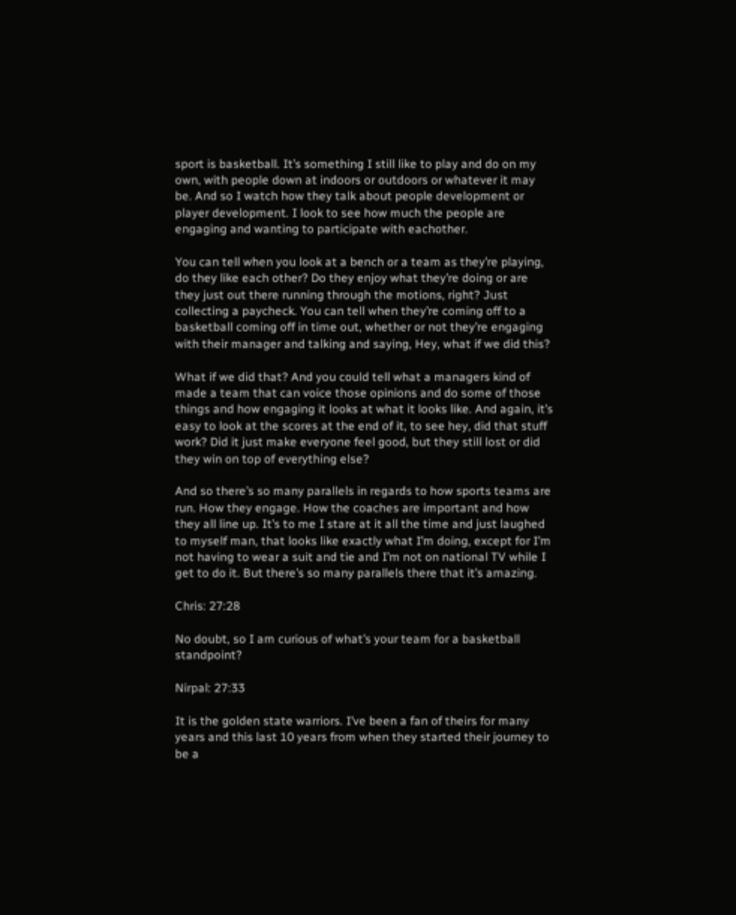sport is basketball. It’s something I still like to play and do on my own, with people down at indoors or outdoors or whatever it may be. And so I watch how they talk about people development or player development. I look to see how much the people are engaging and wanting to participate with eachother.

You can tell when you look at a bench or a team as they’re playing, do they like each other? Do they enjoy what they’re doing or are they just out there running through the motions, right? Just collecting a paycheck. You can tell when they’re coming off to a basketball coming off in time out, whether or not they’re engaging with their manager and talking and saying, Hey, what if we did this?

What if we did that? And you could tell what a managers kind of made a team that can voice those opinions and do some of those things and how engaging it looks at what it looks like. And again, it’s easy to look at the scores at the end of it, to see hey, did that stuff work? Did it just make everyone feel good, but they still lost or did they win on top of everything else?

And so there’s so many parallels in regards to how sports teams are run. How they engage. How the coaches are important and how they all line up. It’s to me I stare at it all the time and just laughed to myself man, that looks like exactly what I’m doing, except for I’m not having to wear a suit and tie and I’m not on national TV while I get to do it. But there’s so many parallels there that it’s amazing.

Chris: 27:28

No doubt, so I am curious of what’s your team for a basketball standpoint?

Nirpal: 27:33

It is the golden state warriors. I’ve been a fan of theirs for many years and this last 10 years from when they started their journey to be a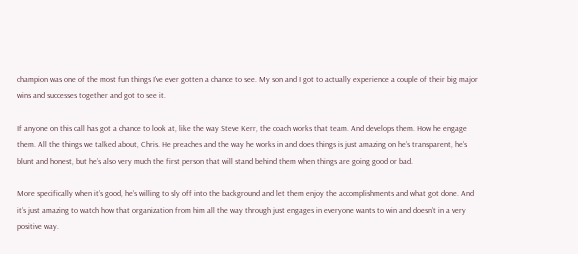champion was one of the most fun things I’ve ever gotten a chance to see. My son and I got to actually experience a couple of their big major wins and successes together and got to see it.

If anyone on this call has got a chance to look at, like the way Steve Kerr, the coach works that team. And develops them. How he engage them. All the things we talked about, Chris. He preaches and the way he works in and does things is just amazing on he’s transparent, he’s blunt and honest, but he’s also very much the first person that will stand behind them when things are going good or bad.

More specifically when it’s good, he’s willing to sly off into the background and let them enjoy the accomplishments and what got done. And it’s just amazing to watch how that organization from him all the way through just engages in everyone wants to win and doesn’t in a very positive way.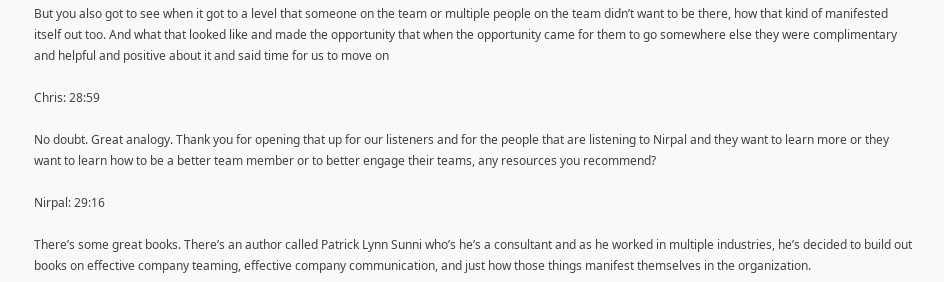But you also got to see when it got to a level that someone on the team or multiple people on the team didn’t want to be there, how that kind of manifested itself out too. And what that looked like and made the opportunity that when the opportunity came for them to go somewhere else they were complimentary and helpful and positive about it and said time for us to move on

Chris: 28:59

No doubt. Great analogy. Thank you for opening that up for our listeners and for the people that are listening to Nirpal and they want to learn more or they want to learn how to be a better team member or to better engage their teams, any resources you recommend?

Nirpal: 29:16

There’s some great books. There’s an author called Patrick Lynn Sunni who’s he’s a consultant and as he worked in multiple industries, he’s decided to build out books on effective company teaming, effective company communication, and just how those things manifest themselves in the organization.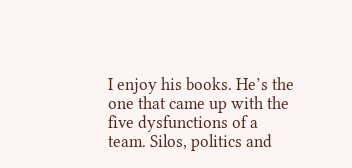I enjoy his books. He’s the one that came up with the five dysfunctions of a team. Silos, politics and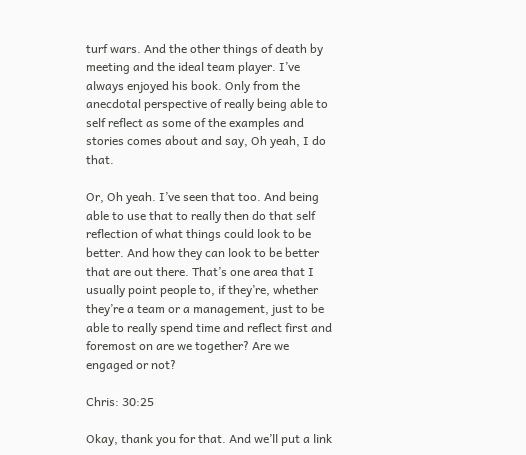turf wars. And the other things of death by meeting and the ideal team player. I’ve always enjoyed his book. Only from the anecdotal perspective of really being able to self reflect as some of the examples and stories comes about and say, Oh yeah, I do that.

Or, Oh yeah. I’ve seen that too. And being able to use that to really then do that self reflection of what things could look to be better. And how they can look to be better that are out there. That’s one area that I usually point people to, if they’re, whether they’re a team or a management, just to be able to really spend time and reflect first and foremost on are we together? Are we engaged or not?

Chris: 30:25

Okay, thank you for that. And we’ll put a link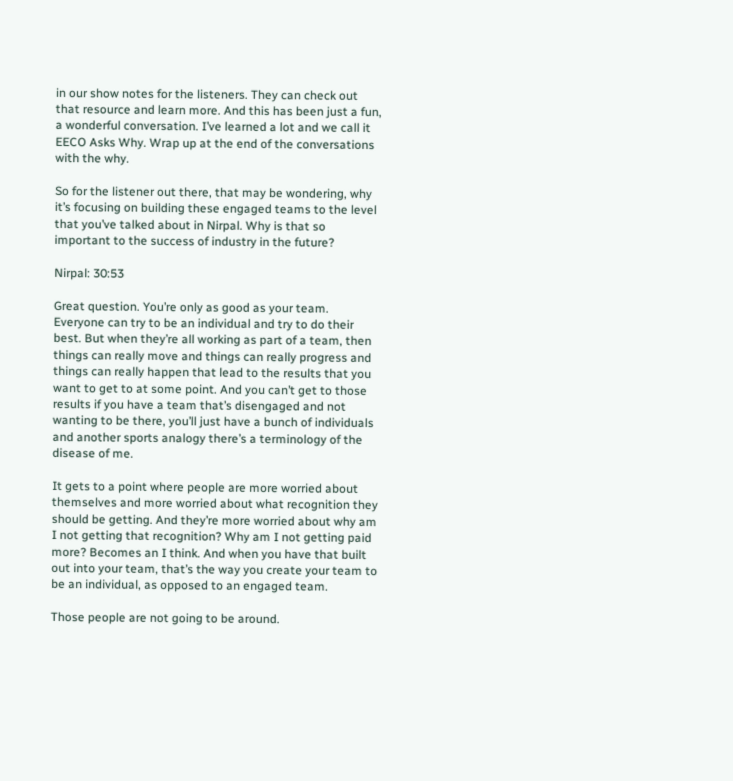in our show notes for the listeners. They can check out that resource and learn more. And this has been just a fun, a wonderful conversation. I’ve learned a lot and we call it EECO Asks Why. Wrap up at the end of the conversations with the why.

So for the listener out there, that may be wondering, why it’s focusing on building these engaged teams to the level that you’ve talked about in Nirpal. Why is that so important to the success of industry in the future?

Nirpal: 30:53

Great question. You’re only as good as your team. Everyone can try to be an individual and try to do their best. But when they’re all working as part of a team, then things can really move and things can really progress and things can really happen that lead to the results that you want to get to at some point. And you can’t get to those results if you have a team that’s disengaged and not wanting to be there, you’ll just have a bunch of individuals and another sports analogy there’s a terminology of the disease of me.

It gets to a point where people are more worried about themselves and more worried about what recognition they should be getting. And they’re more worried about why am I not getting that recognition? Why am I not getting paid more? Becomes an I think. And when you have that built out into your team, that’s the way you create your team to be an individual, as opposed to an engaged team.

Those people are not going to be around.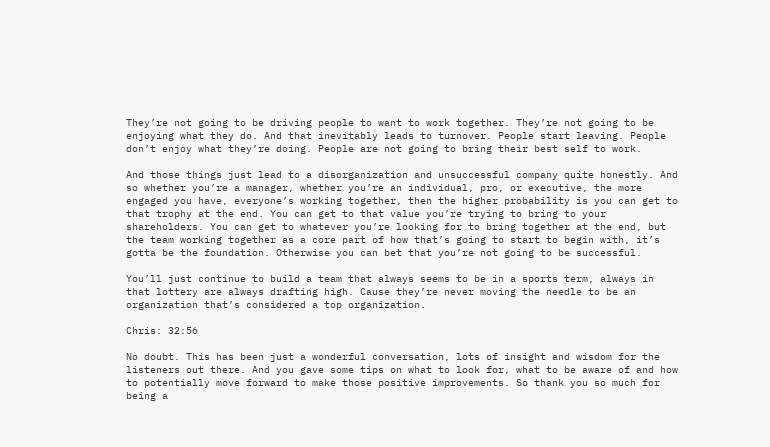They’re not going to be driving people to want to work together. They’re not going to be enjoying what they do. And that inevitably leads to turnover. People start leaving. People don’t enjoy what they’re doing. People are not going to bring their best self to work.

And those things just lead to a disorganization and unsuccessful company quite honestly. And so whether you’re a manager, whether you’re an individual, pro, or executive, the more engaged you have, everyone’s working together, then the higher probability is you can get to that trophy at the end. You can get to that value you’re trying to bring to your shareholders. You can get to whatever you’re looking for to bring together at the end, but the team working together as a core part of how that’s going to start to begin with, it’s gotta be the foundation. Otherwise you can bet that you’re not going to be successful.

You’ll just continue to build a team that always seems to be in a sports term, always in that lottery are always drafting high. Cause they’re never moving the needle to be an organization that’s considered a top organization.

Chris: 32:56

No doubt. This has been just a wonderful conversation, lots of insight and wisdom for the listeners out there. And you gave some tips on what to look for, what to be aware of and how to potentially move forward to make those positive improvements. So thank you so much for being a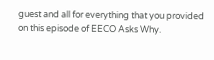guest and all for everything that you provided on this episode of EECO Asks Why.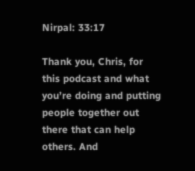Nirpal: 33:17

Thank you, Chris, for this podcast and what you’re doing and putting people together out there that can help others. And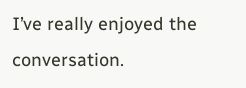I’ve really enjoyed the conversation.